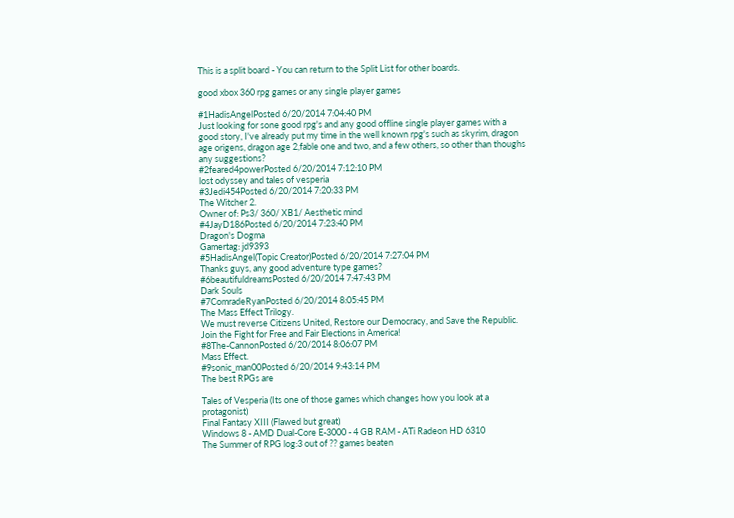This is a split board - You can return to the Split List for other boards.

good xbox 360 rpg games or any single player games

#1HadisAngelPosted 6/20/2014 7:04:40 PM
Just looking for sone good rpg's and any good offline single player games with a good story, I've already put my time in the well known rpg's such as skyrim, dragon age origens, dragon age 2,fable one and two, and a few others, so other than thoughs any suggestions?
#2feared4powerPosted 6/20/2014 7:12:10 PM
lost odyssey and tales of vesperia
#3Jedi454Posted 6/20/2014 7:20:33 PM
The Witcher 2.
Owner of: Ps3/ 360/ XB1/ Aesthetic mind
#4JayD186Posted 6/20/2014 7:23:40 PM
Dragon's Dogma
Gamertag: jd9393
#5HadisAngel(Topic Creator)Posted 6/20/2014 7:27:04 PM
Thanks guys, any good adventure type games?
#6beautifuldreamsPosted 6/20/2014 7:47:43 PM
Dark Souls
#7ComradeRyanPosted 6/20/2014 8:05:45 PM
The Mass Effect Trilogy.
We must reverse Citizens United, Restore our Democracy, and Save the Republic. Join the Fight for Free and Fair Elections in America!
#8The-CannonPosted 6/20/2014 8:06:07 PM
Mass Effect.
#9sonic_man00Posted 6/20/2014 9:43:14 PM
The best RPGs are

Tales of Vesperia (Its one of those games which changes how you look at a protagonist)
Final Fantasy XIII (Flawed but great)
Windows 8 - AMD Dual-Core E-3000 - 4 GB RAM - ATi Radeon HD 6310
The Summer of RPG log:3 out of ?? games beaten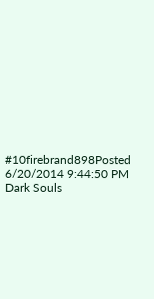#10firebrand898Posted 6/20/2014 9:44:50 PM
Dark Souls